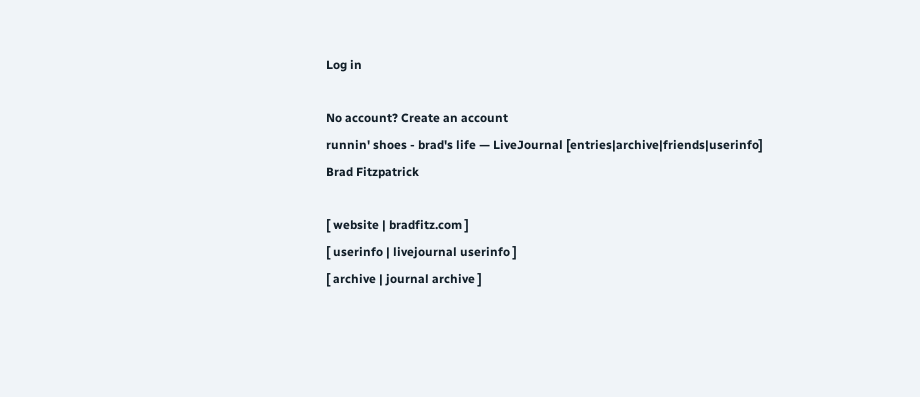Log in

No account? Create an account
runnin' shoes - brad's life — LiveJournal [entries|archive|friends|userinfo]
Brad Fitzpatrick

[ website | bradfitz.com ]
[ userinfo | livejournal userinfo ]
[ archive | journal archive ]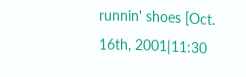runnin' shoes [Oct. 16th, 2001|11:30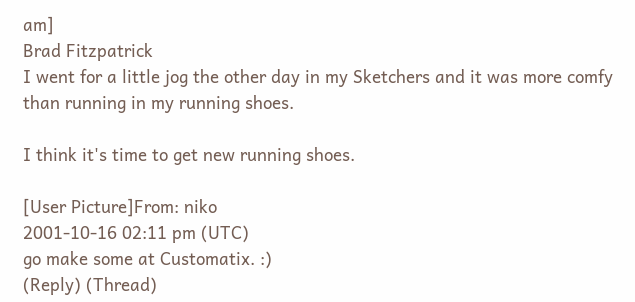am]
Brad Fitzpatrick
I went for a little jog the other day in my Sketchers and it was more comfy than running in my running shoes.

I think it's time to get new running shoes.

[User Picture]From: niko
2001-10-16 02:11 pm (UTC)
go make some at Customatix. :)
(Reply) (Thread)